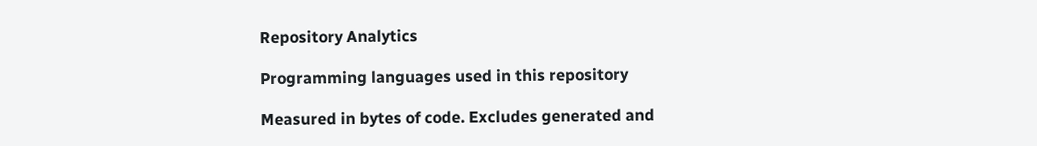Repository Analytics

Programming languages used in this repository

Measured in bytes of code. Excludes generated and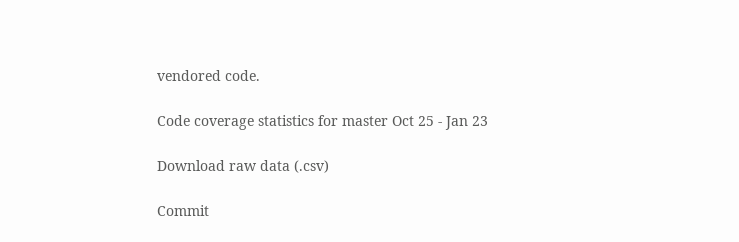vendored code.

Code coverage statistics for master Oct 25 - Jan 23

Download raw data (.csv)

Commit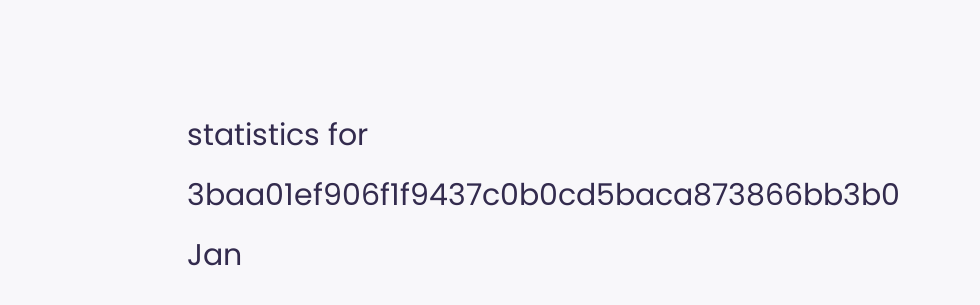statistics for 3baa01ef906f1f9437c0b0cd5baca873866bb3b0 Jan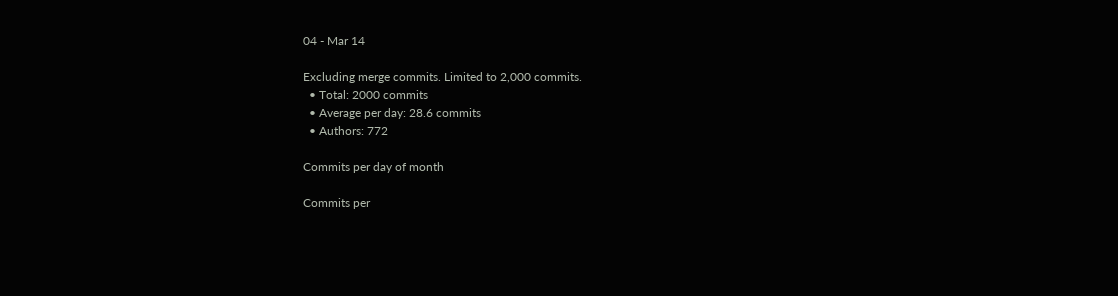04 - Mar 14

Excluding merge commits. Limited to 2,000 commits.
  • Total: 2000 commits
  • Average per day: 28.6 commits
  • Authors: 772

Commits per day of month

Commits per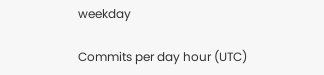weekday

Commits per day hour (UTC)